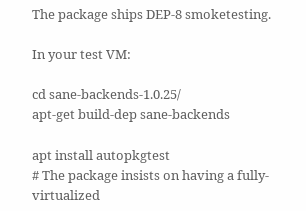The package ships DEP-8 smoketesting.

In your test VM:

cd sane-backends-1.0.25/
apt-get build-dep sane-backends

apt install autopkgtest
# The package insists on having a fully-virtualized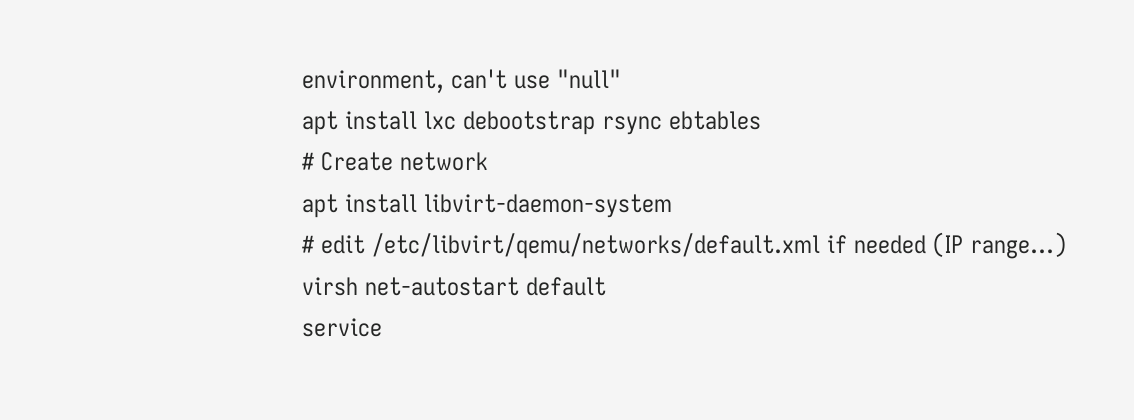environment, can't use "null"
apt install lxc debootstrap rsync ebtables
# Create network
apt install libvirt-daemon-system
# edit /etc/libvirt/qemu/networks/default.xml if needed (IP range...)
virsh net-autostart default
service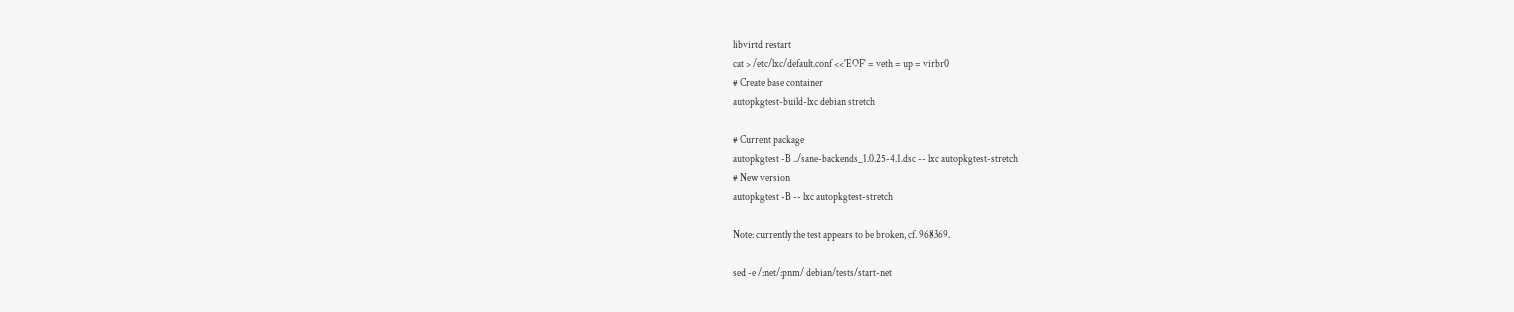libvirtd restart
cat > /etc/lxc/default.conf <<'EOF' = veth = up = virbr0
# Create base container
autopkgtest-build-lxc debian stretch

# Current package
autopkgtest -B ../sane-backends_1.0.25-4.1.dsc -- lxc autopkgtest-stretch
# New version
autopkgtest -B -- lxc autopkgtest-stretch

Note: currently the test appears to be broken, cf. 968369.

sed -e /:net/:pnm/ debian/tests/start-net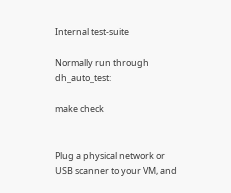Internal test-suite

Normally run through dh_auto_test:

make check


Plug a physical network or USB scanner to your VM, and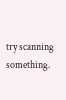try scanning something.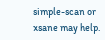simple-scan or xsane may help.